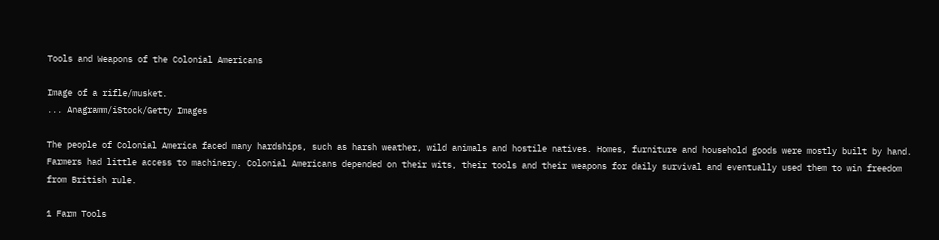Tools and Weapons of the Colonial Americans

Image of a rifle/musket.
... Anagramm/iStock/Getty Images

The people of Colonial America faced many hardships, such as harsh weather, wild animals and hostile natives. Homes, furniture and household goods were mostly built by hand. Farmers had little access to machinery. Colonial Americans depended on their wits, their tools and their weapons for daily survival and eventually used them to win freedom from British rule.

1 Farm Tools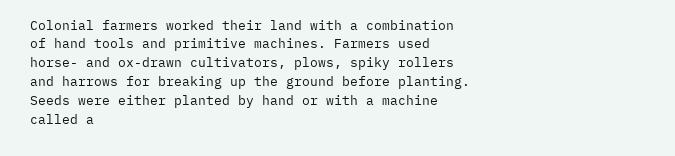Colonial farmers worked their land with a combination of hand tools and primitive machines. Farmers used horse- and ox-drawn cultivators, plows, spiky rollers and harrows for breaking up the ground before planting. Seeds were either planted by hand or with a machine called a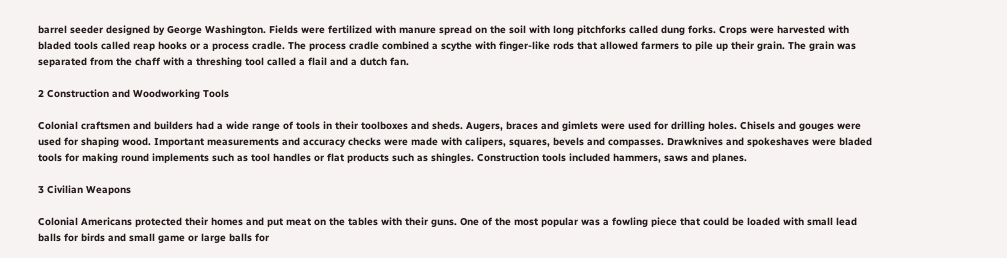barrel seeder designed by George Washington. Fields were fertilized with manure spread on the soil with long pitchforks called dung forks. Crops were harvested with bladed tools called reap hooks or a process cradle. The process cradle combined a scythe with finger-like rods that allowed farmers to pile up their grain. The grain was separated from the chaff with a threshing tool called a flail and a dutch fan.

2 Construction and Woodworking Tools

Colonial craftsmen and builders had a wide range of tools in their toolboxes and sheds. Augers, braces and gimlets were used for drilling holes. Chisels and gouges were used for shaping wood. Important measurements and accuracy checks were made with calipers, squares, bevels and compasses. Drawknives and spokeshaves were bladed tools for making round implements such as tool handles or flat products such as shingles. Construction tools included hammers, saws and planes.

3 Civilian Weapons

Colonial Americans protected their homes and put meat on the tables with their guns. One of the most popular was a fowling piece that could be loaded with small lead balls for birds and small game or large balls for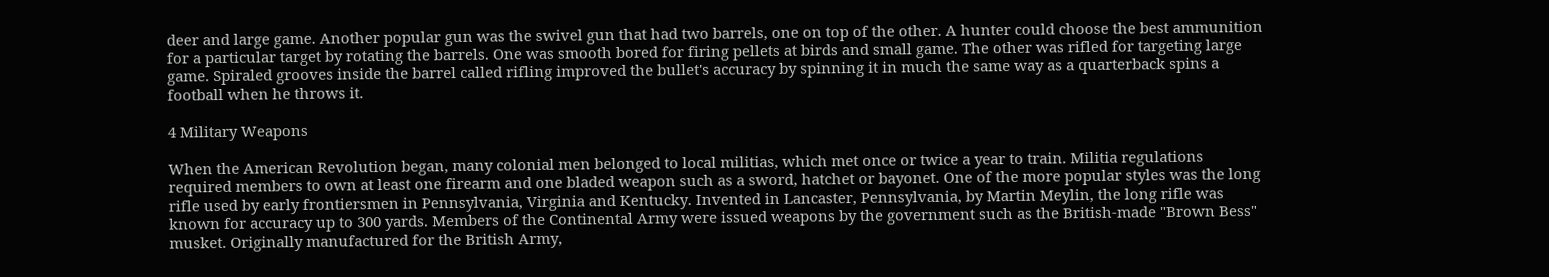deer and large game. Another popular gun was the swivel gun that had two barrels, one on top of the other. A hunter could choose the best ammunition for a particular target by rotating the barrels. One was smooth bored for firing pellets at birds and small game. The other was rifled for targeting large game. Spiraled grooves inside the barrel called rifling improved the bullet's accuracy by spinning it in much the same way as a quarterback spins a football when he throws it.

4 Military Weapons

When the American Revolution began, many colonial men belonged to local militias, which met once or twice a year to train. Militia regulations required members to own at least one firearm and one bladed weapon such as a sword, hatchet or bayonet. One of the more popular styles was the long rifle used by early frontiersmen in Pennsylvania, Virginia and Kentucky. Invented in Lancaster, Pennsylvania, by Martin Meylin, the long rifle was known for accuracy up to 300 yards. Members of the Continental Army were issued weapons by the government such as the British-made "Brown Bess" musket. Originally manufactured for the British Army,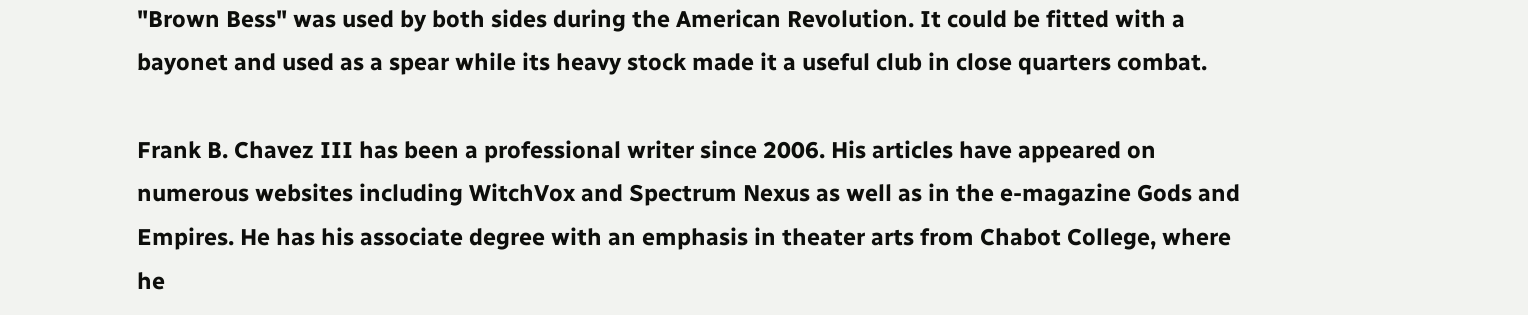"Brown Bess" was used by both sides during the American Revolution. It could be fitted with a bayonet and used as a spear while its heavy stock made it a useful club in close quarters combat.

Frank B. Chavez III has been a professional writer since 2006. His articles have appeared on numerous websites including WitchVox and Spectrum Nexus as well as in the e-magazine Gods and Empires. He has his associate degree with an emphasis in theater arts from Chabot College, where he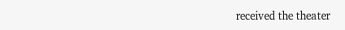received the theater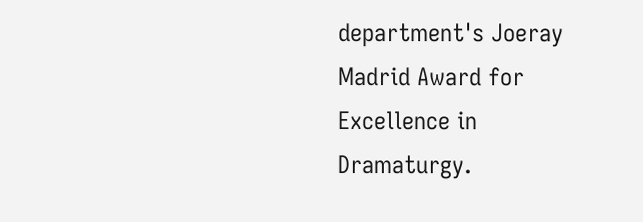department's Joeray Madrid Award for Excellence in Dramaturgy.